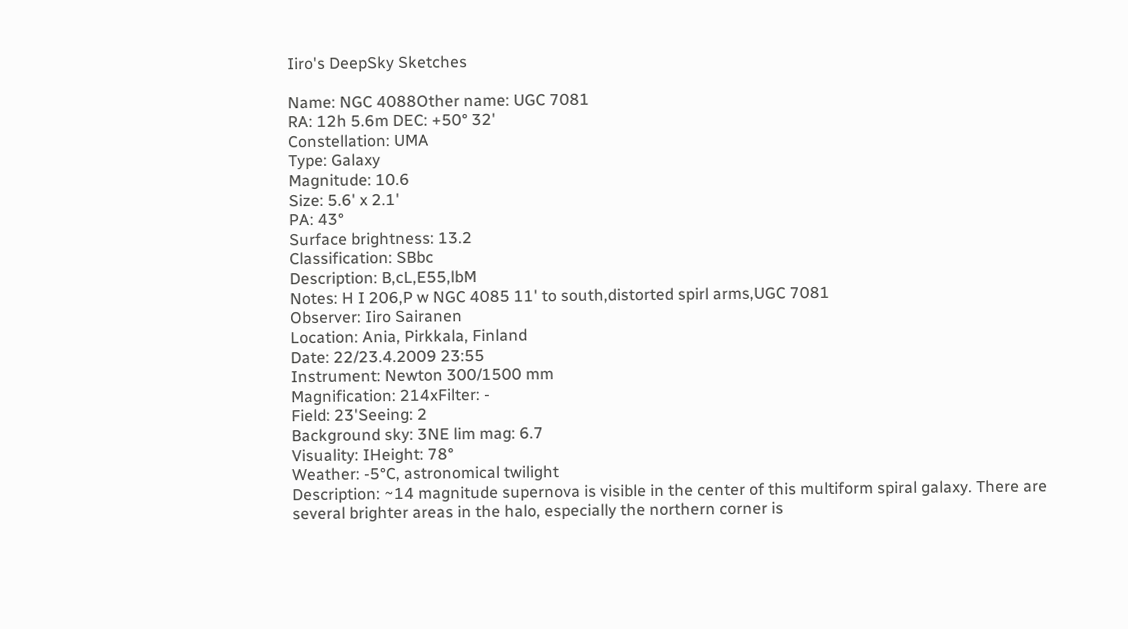Iiro's DeepSky Sketches

Name: NGC 4088Other name: UGC 7081
RA: 12h 5.6m DEC: +50° 32'
Constellation: UMA
Type: Galaxy
Magnitude: 10.6
Size: 5.6' x 2.1'
PA: 43°
Surface brightness: 13.2
Classification: SBbc
Description: B,cL,E55,lbM
Notes: H I 206,P w NGC 4085 11' to south,distorted spirl arms,UGC 7081
Observer: Iiro Sairanen
Location: Ania, Pirkkala, Finland
Date: 22/23.4.2009 23:55
Instrument: Newton 300/1500 mm
Magnification: 214xFilter: -
Field: 23'Seeing: 2
Background sky: 3NE lim mag: 6.7
Visuality: IHeight: 78°
Weather: -5°C, astronomical twilight
Description: ~14 magnitude supernova is visible in the center of this multiform spiral galaxy. There are several brighter areas in the halo, especially the northern corner is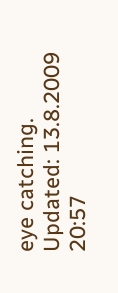eye catching.
Updated: 13.8.2009 20:57